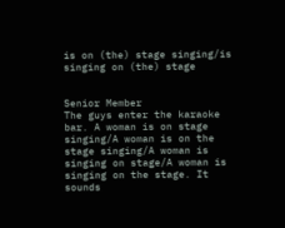is on (the) stage singing/is singing on (the) stage


Senior Member
The guys enter the karaoke bar. A woman is on stage singing/A woman is on the stage singing/A woman is singing on stage/A woman is singing on the stage. It sounds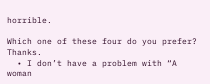horrible.

Which one of these four do you prefer? Thanks.
  • I don’t have a problem with “A woman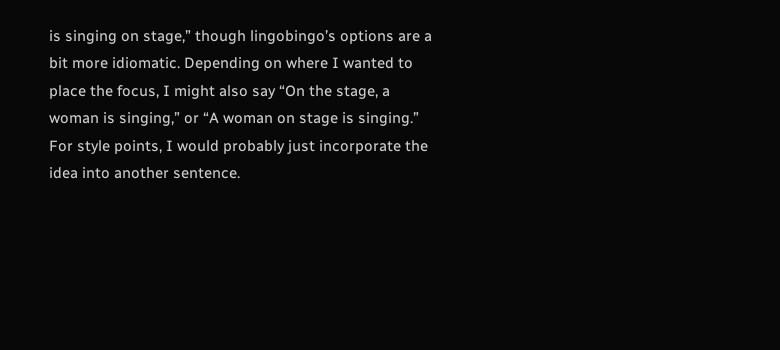is singing on stage,” though lingobingo’s options are a bit more idiomatic. Depending on where I wanted to place the focus, I might also say “On the stage, a woman is singing,” or “A woman on stage is singing.” For style points, I would probably just incorporate the idea into another sentence.